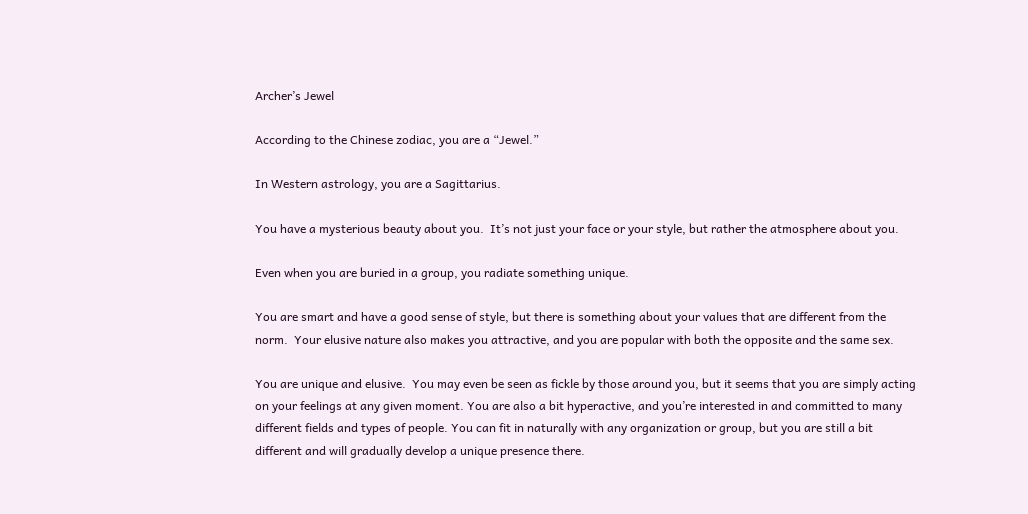Archer’s Jewel

According to the Chinese zodiac, you are a “Jewel.”

In Western astrology, you are a Sagittarius.

You have a mysterious beauty about you.  It’s not just your face or your style, but rather the atmosphere about you.

Even when you are buried in a group, you radiate something unique.

You are smart and have a good sense of style, but there is something about your values that are different from the norm.  Your elusive nature also makes you attractive, and you are popular with both the opposite and the same sex.

You are unique and elusive.  You may even be seen as fickle by those around you, but it seems that you are simply acting on your feelings at any given moment. You are also a bit hyperactive, and you’re interested in and committed to many different fields and types of people. You can fit in naturally with any organization or group, but you are still a bit different and will gradually develop a unique presence there.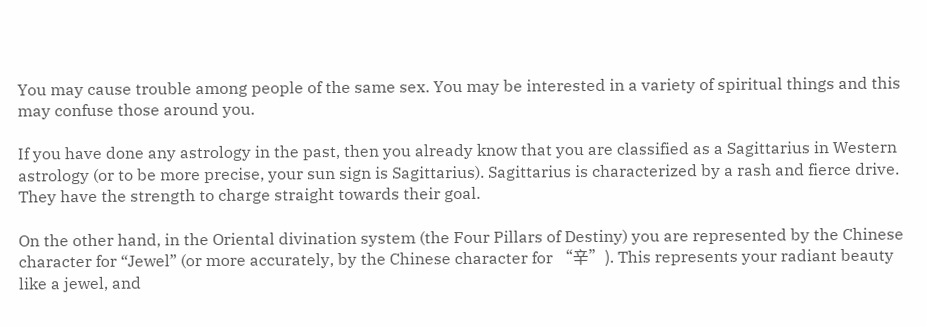You may cause trouble among people of the same sex. You may be interested in a variety of spiritual things and this may confuse those around you.

If you have done any astrology in the past, then you already know that you are classified as a Sagittarius in Western astrology (or to be more precise, your sun sign is Sagittarius). Sagittarius is characterized by a rash and fierce drive. They have the strength to charge straight towards their goal.

On the other hand, in the Oriental divination system (the Four Pillars of Destiny) you are represented by the Chinese character for “Jewel” (or more accurately, by the Chinese character for “辛”). This represents your radiant beauty like a jewel, and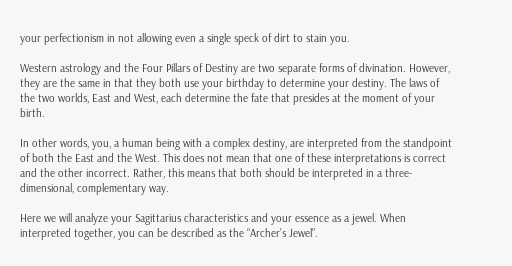your perfectionism in not allowing even a single speck of dirt to stain you.

Western astrology and the Four Pillars of Destiny are two separate forms of divination. However, they are the same in that they both use your birthday to determine your destiny. The laws of the two worlds, East and West, each determine the fate that presides at the moment of your birth.

In other words, you, a human being with a complex destiny, are interpreted from the standpoint of both the East and the West. This does not mean that one of these interpretations is correct and the other incorrect. Rather, this means that both should be interpreted in a three-dimensional, complementary way.

Here we will analyze your Sagittarius characteristics and your essence as a jewel. When interpreted together, you can be described as the “Archer’s Jewel”.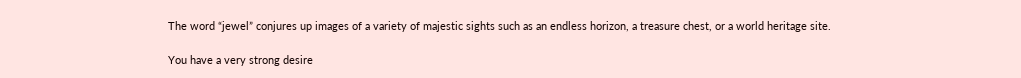The word “jewel” conjures up images of a variety of majestic sights such as an endless horizon, a treasure chest, or a world heritage site.

You have a very strong desire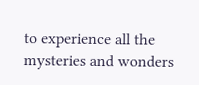to experience all the mysteries and wonders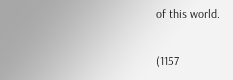of this world.

(1157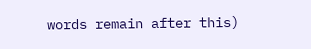words remain after this)